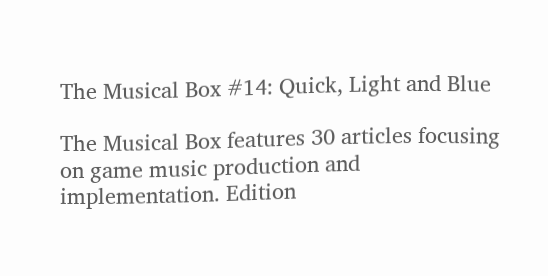The Musical Box #14: Quick, Light and Blue

The Musical Box features 30 articles focusing on game music production and implementation. Edition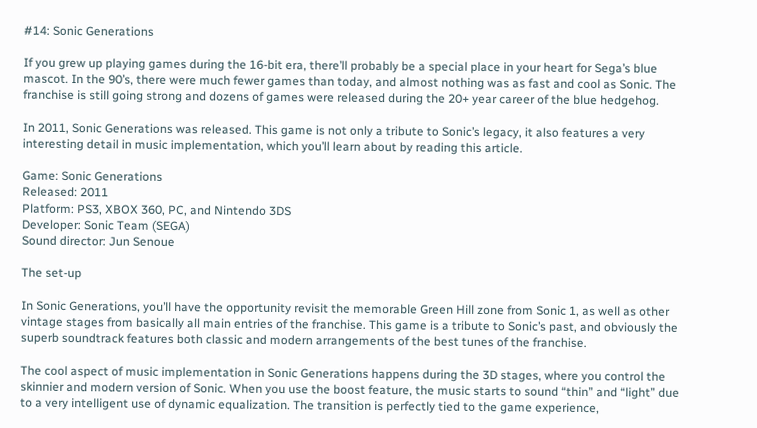#14: Sonic Generations

If you grew up playing games during the 16-bit era, there’ll probably be a special place in your heart for Sega’s blue mascot. In the 90’s, there were much fewer games than today, and almost nothing was as fast and cool as Sonic. The franchise is still going strong and dozens of games were released during the 20+ year career of the blue hedgehog.

In 2011, Sonic Generations was released. This game is not only a tribute to Sonic’s legacy, it also features a very interesting detail in music implementation, which you’ll learn about by reading this article.

Game: Sonic Generations
Released: 2011
Platform: PS3, XBOX 360, PC, and Nintendo 3DS
Developer: Sonic Team (SEGA)
Sound director: Jun Senoue

The set-up

In Sonic Generations, you’ll have the opportunity revisit the memorable Green Hill zone from Sonic 1, as well as other vintage stages from basically all main entries of the franchise. This game is a tribute to Sonic’s past, and obviously the superb soundtrack features both classic and modern arrangements of the best tunes of the franchise.

The cool aspect of music implementation in Sonic Generations happens during the 3D stages, where you control the skinnier and modern version of Sonic. When you use the boost feature, the music starts to sound “thin” and “light” due to a very intelligent use of dynamic equalization. The transition is perfectly tied to the game experience,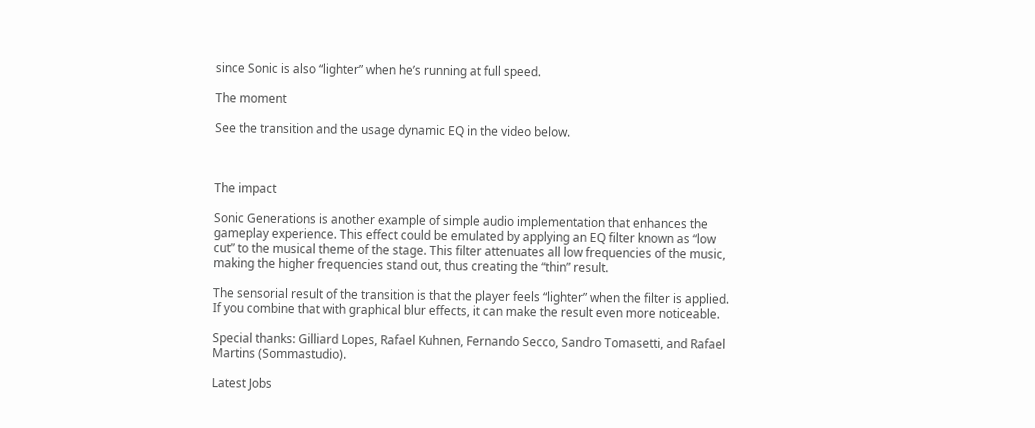since Sonic is also “lighter” when he’s running at full speed.

The moment

See the transition and the usage dynamic EQ in the video below.



The impact

Sonic Generations is another example of simple audio implementation that enhances the gameplay experience. This effect could be emulated by applying an EQ filter known as “low cut” to the musical theme of the stage. This filter attenuates all low frequencies of the music, making the higher frequencies stand out, thus creating the “thin” result.

The sensorial result of the transition is that the player feels “lighter” when the filter is applied. If you combine that with graphical blur effects, it can make the result even more noticeable.

Special thanks: Gilliard Lopes, Rafael Kuhnen, Fernando Secco, Sandro Tomasetti, and Rafael Martins (Sommastudio).

Latest Jobs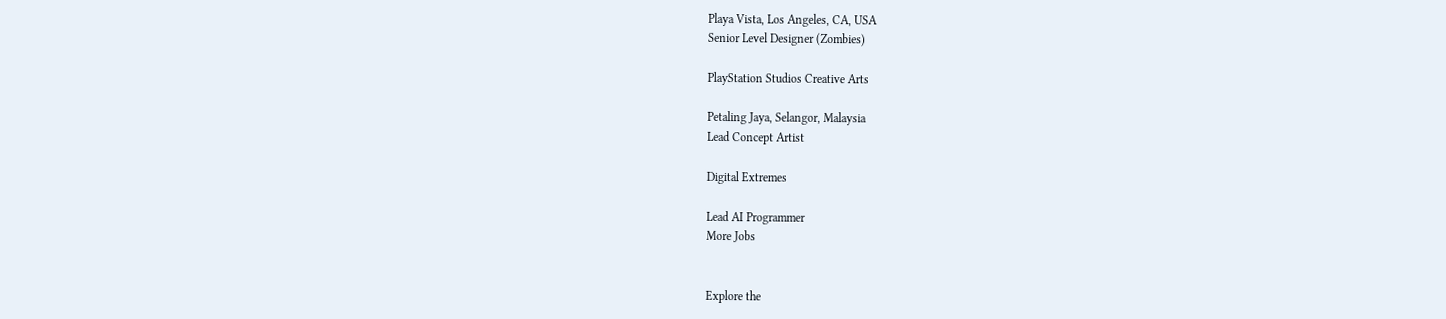Playa Vista, Los Angeles, CA, USA
Senior Level Designer (Zombies)

PlayStation Studios Creative Arts

Petaling Jaya, Selangor, Malaysia
Lead Concept Artist

Digital Extremes

Lead AI Programmer
More Jobs


Explore the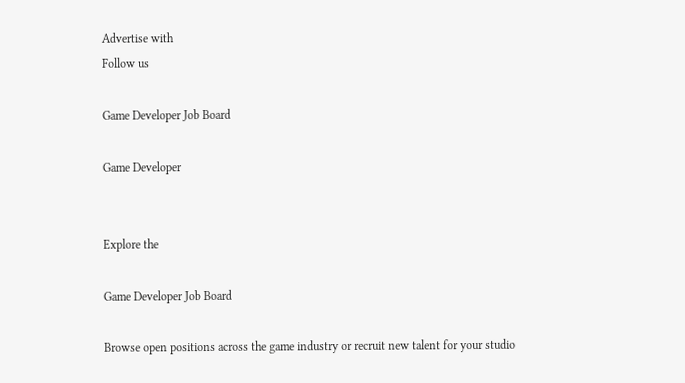Advertise with
Follow us

Game Developer Job Board

Game Developer


Explore the

Game Developer Job Board

Browse open positions across the game industry or recruit new talent for your studio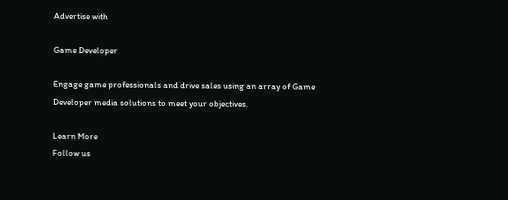Advertise with

Game Developer

Engage game professionals and drive sales using an array of Game Developer media solutions to meet your objectives.

Learn More
Follow us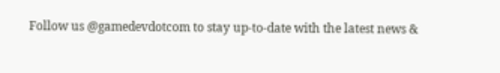Follow us @gamedevdotcom to stay up-to-date with the latest news &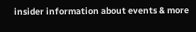insider information about events & more